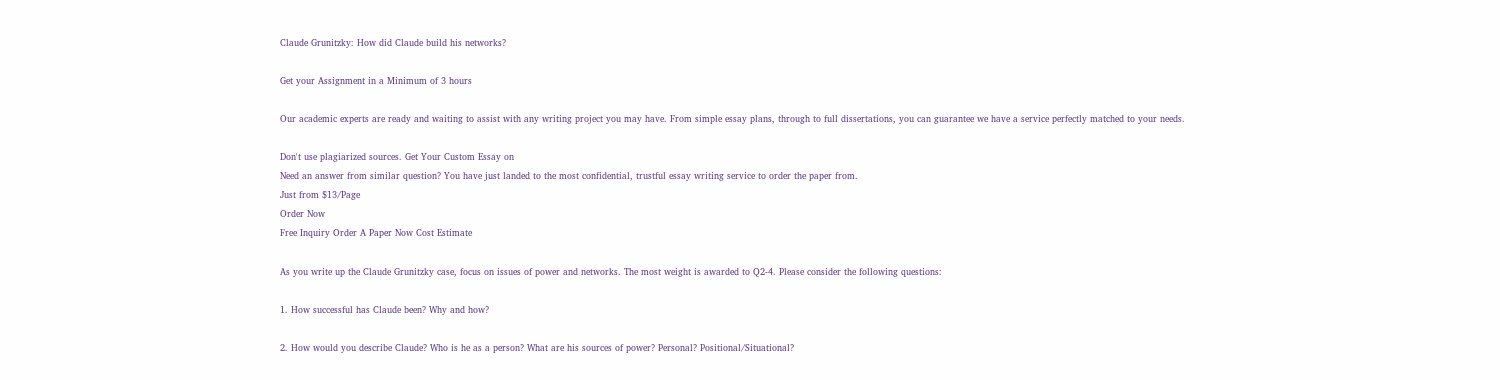Claude Grunitzky: How did Claude build his networks?

Get your Assignment in a Minimum of 3 hours

Our academic experts are ready and waiting to assist with any writing project you may have. From simple essay plans, through to full dissertations, you can guarantee we have a service perfectly matched to your needs.

Don't use plagiarized sources. Get Your Custom Essay on
Need an answer from similar question? You have just landed to the most confidential, trustful essay writing service to order the paper from.
Just from $13/Page
Order Now
Free Inquiry Order A Paper Now Cost Estimate

As you write up the Claude Grunitzky case, focus on issues of power and networks. The most weight is awarded to Q2-4. Please consider the following questions:

1. How successful has Claude been? Why and how?

2. How would you describe Claude? Who is he as a person? What are his sources of power? Personal? Positional/Situational?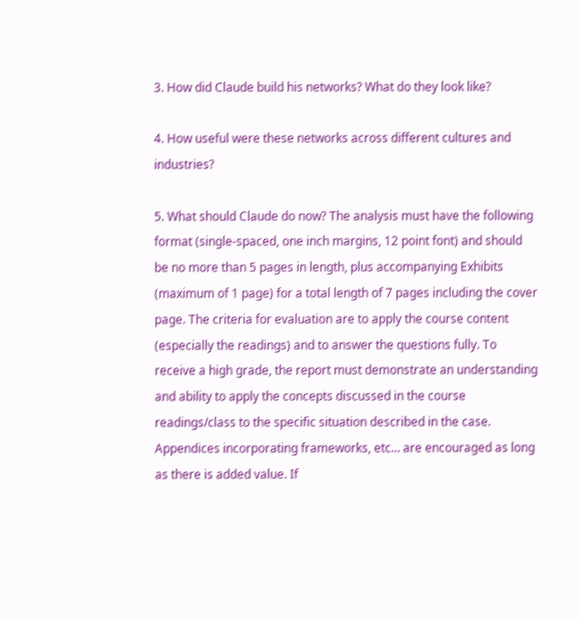3. How did Claude build his networks? What do they look like?

4. How useful were these networks across different cultures and industries?

5. What should Claude do now? The analysis must have the following format (single-spaced, one inch margins, 12 point font) and should be no more than 5 pages in length, plus accompanying Exhibits (maximum of 1 page) for a total length of 7 pages including the cover page. The criteria for evaluation are to apply the course content (especially the readings) and to answer the questions fully. To receive a high grade, the report must demonstrate an understanding and ability to apply the concepts discussed in the course readings/class to the specific situation described in the case. Appendices incorporating frameworks, etc… are encouraged as long as there is added value. If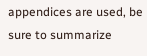appendices are used, be sure to summarize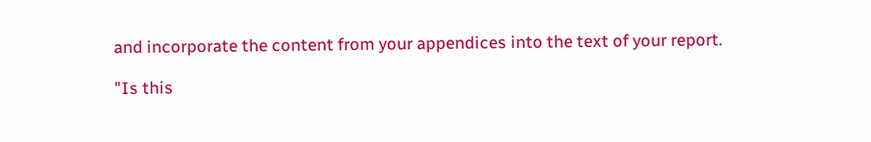and incorporate the content from your appendices into the text of your report.

"Is this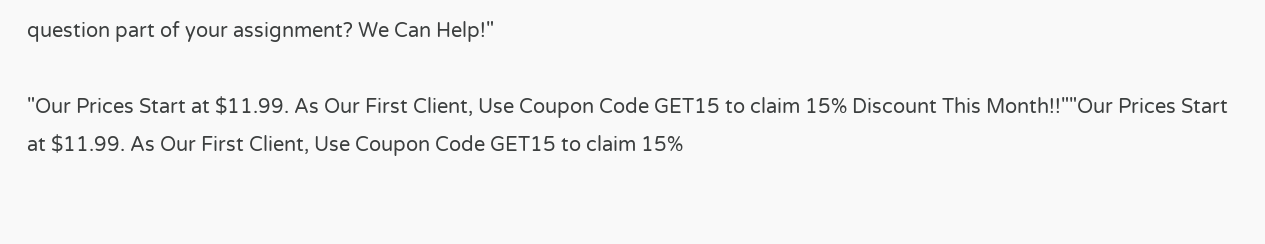question part of your assignment? We Can Help!"

"Our Prices Start at $11.99. As Our First Client, Use Coupon Code GET15 to claim 15% Discount This Month!!""Our Prices Start at $11.99. As Our First Client, Use Coupon Code GET15 to claim 15%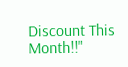Discount This Month!!"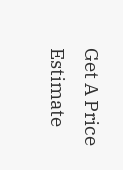Get A Price Estimate